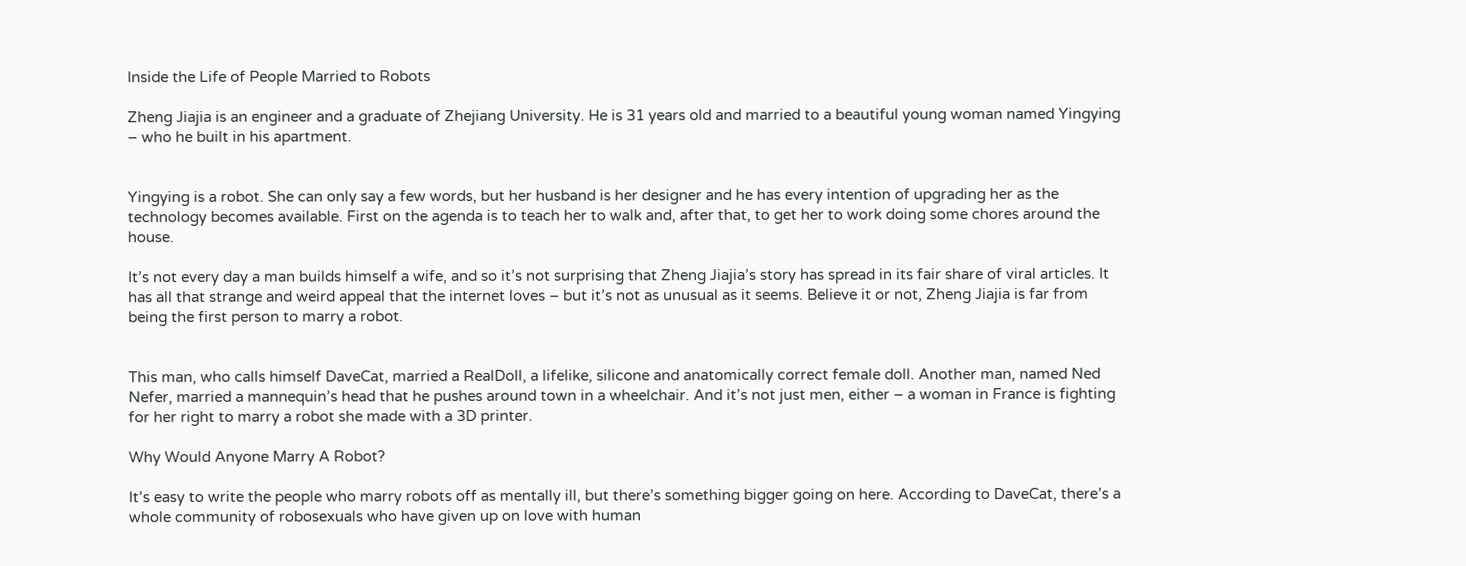Inside the Life of People Married to Robots

Zheng Jiajia is an engineer and a graduate of Zhejiang University. He is 31 years old and married to a beautiful young woman named Yingying – who he built in his apartment.


Yingying is a robot. She can only say a few words, but her husband is her designer and he has every intention of upgrading her as the technology becomes available. First on the agenda is to teach her to walk and, after that, to get her to work doing some chores around the house.

It’s not every day a man builds himself a wife, and so it’s not surprising that Zheng Jiajia’s story has spread in its fair share of viral articles. It has all that strange and weird appeal that the internet loves – but it’s not as unusual as it seems. Believe it or not, Zheng Jiajia is far from being the first person to marry a robot.


This man, who calls himself DaveCat, married a RealDoll, a lifelike, silicone and anatomically correct female doll. Another man, named Ned Nefer, married a mannequin’s head that he pushes around town in a wheelchair. And it’s not just men, either – a woman in France is fighting for her right to marry a robot she made with a 3D printer.

Why Would Anyone Marry A Robot?

It’s easy to write the people who marry robots off as mentally ill, but there’s something bigger going on here. According to DaveCat, there’s a whole community of robosexuals who have given up on love with human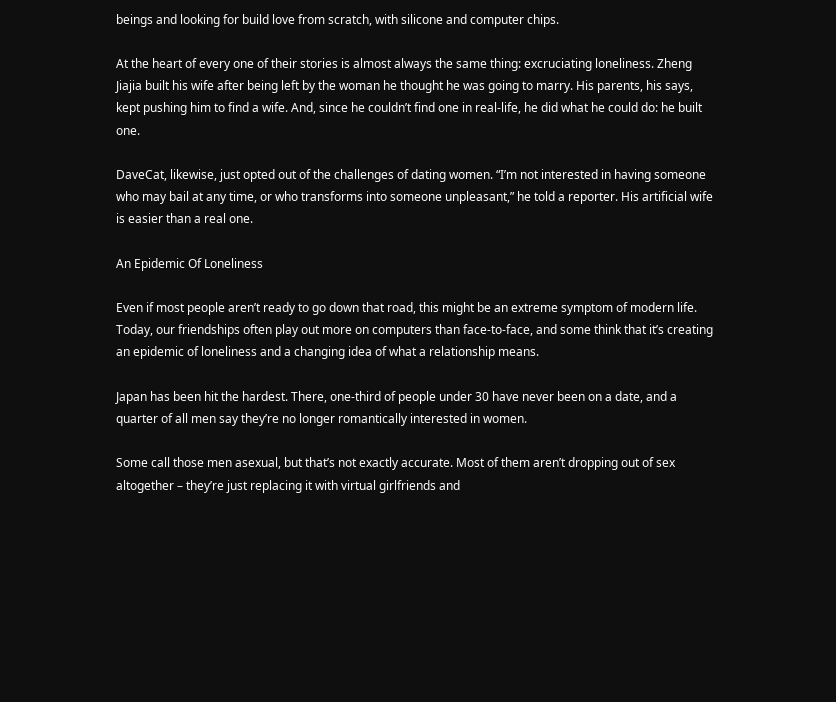beings and looking for build love from scratch, with silicone and computer chips.

At the heart of every one of their stories is almost always the same thing: excruciating loneliness. Zheng Jiajia built his wife after being left by the woman he thought he was going to marry. His parents, his says, kept pushing him to find a wife. And, since he couldn’t find one in real-life, he did what he could do: he built one.

DaveCat, likewise, just opted out of the challenges of dating women. “I’m not interested in having someone who may bail at any time, or who transforms into someone unpleasant,” he told a reporter. His artificial wife is easier than a real one.

An Epidemic Of Loneliness

Even if most people aren’t ready to go down that road, this might be an extreme symptom of modern life. Today, our friendships often play out more on computers than face-to-face, and some think that it’s creating an epidemic of loneliness and a changing idea of what a relationship means.

Japan has been hit the hardest. There, one-third of people under 30 have never been on a date, and a quarter of all men say they’re no longer romantically interested in women.

Some call those men asexual, but that’s not exactly accurate. Most of them aren’t dropping out of sex altogether – they’re just replacing it with virtual girlfriends and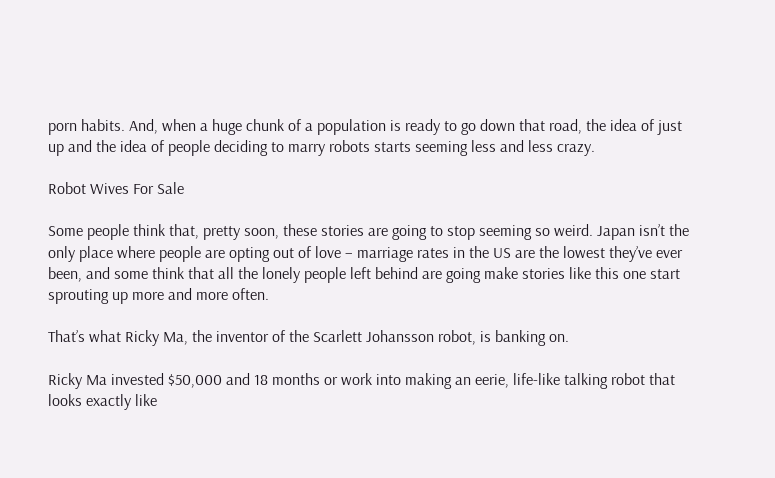porn habits. And, when a huge chunk of a population is ready to go down that road, the idea of just up and the idea of people deciding to marry robots starts seeming less and less crazy.

Robot Wives For Sale

Some people think that, pretty soon, these stories are going to stop seeming so weird. Japan isn’t the only place where people are opting out of love – marriage rates in the US are the lowest they’ve ever been, and some think that all the lonely people left behind are going make stories like this one start sprouting up more and more often.

That’s what Ricky Ma, the inventor of the Scarlett Johansson robot, is banking on.

Ricky Ma invested $50,000 and 18 months or work into making an eerie, life-like talking robot that looks exactly like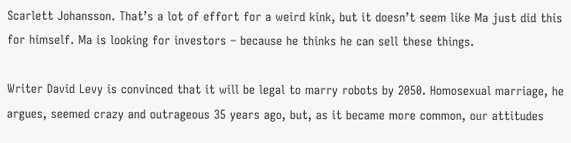Scarlett Johansson. That’s a lot of effort for a weird kink, but it doesn’t seem like Ma just did this for himself. Ma is looking for investors – because he thinks he can sell these things.

Writer David Levy is convinced that it will be legal to marry robots by 2050. Homosexual marriage, he argues, seemed crazy and outrageous 35 years ago, but, as it became more common, our attitudes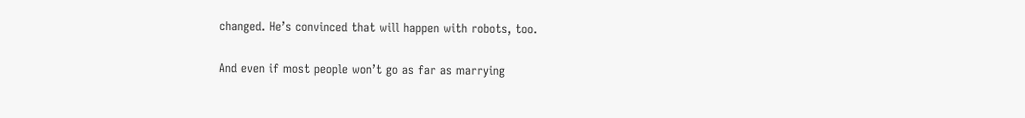changed. He’s convinced that will happen with robots, too.

And even if most people won’t go as far as marrying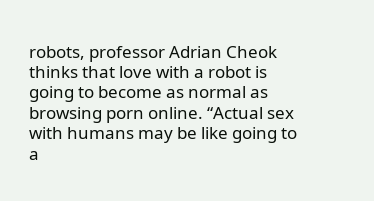robots, professor Adrian Cheok thinks that love with a robot is going to become as normal as browsing porn online. “Actual sex with humans may be like going to a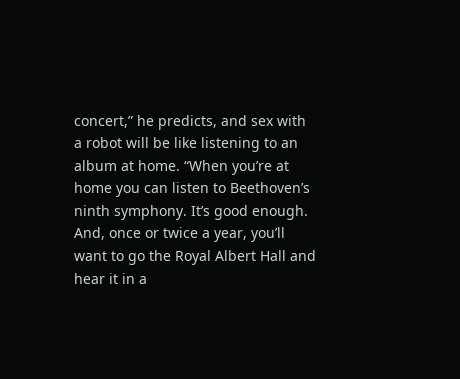concert,” he predicts, and sex with a robot will be like listening to an album at home. “When you’re at home you can listen to Beethoven’s ninth symphony. It’s good enough. And, once or twice a year, you’ll want to go the Royal Albert Hall and hear it in a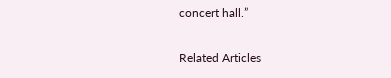concert hall.”

Related Articles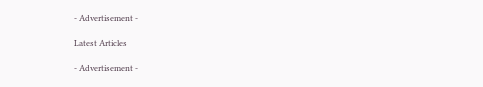- Advertisement -

Latest Articles

- Advertisement -